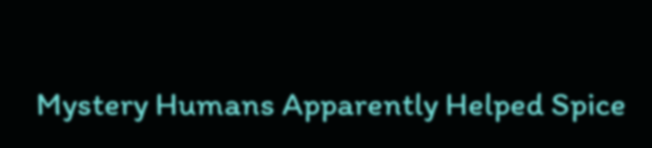Mystery Humans Apparently Helped Spice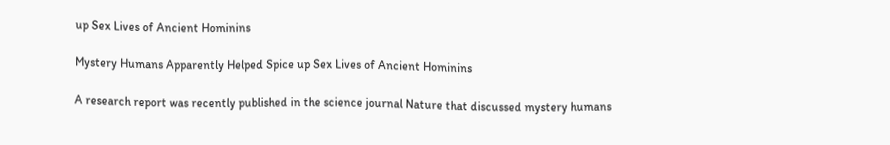up Sex Lives of Ancient Hominins

Mystery Humans Apparently Helped Spice up Sex Lives of Ancient Hominins

A research report was recently published in the science journal Nature that discussed mystery humans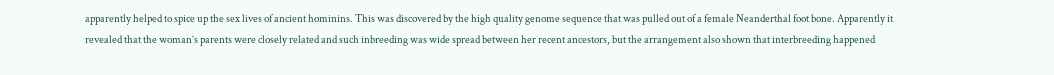apparently helped to spice up the sex lives of ancient hominins. This was discovered by the high quality genome sequence that was pulled out of a female Neanderthal foot bone. Apparently it revealed that the woman’s parents were closely related and such inbreeding was wide spread between her recent ancestors, but the arrangement also shown that interbreeding happened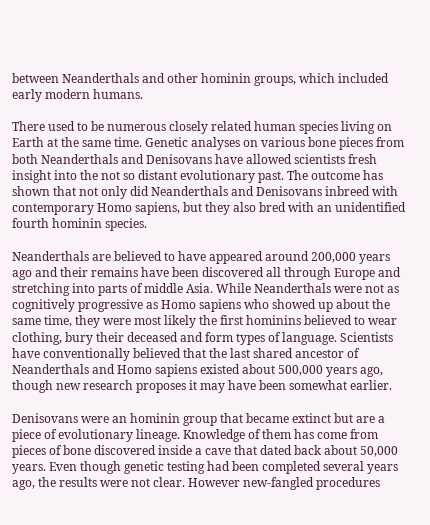between Neanderthals and other hominin groups, which included early modern humans.

There used to be numerous closely related human species living on Earth at the same time. Genetic analyses on various bone pieces from both Neanderthals and Denisovans have allowed scientists fresh insight into the not so distant evolutionary past. The outcome has shown that not only did Neanderthals and Denisovans inbreed with contemporary Homo sapiens, but they also bred with an unidentified fourth hominin species.

Neanderthals are believed to have appeared around 200,000 years ago and their remains have been discovered all through Europe and stretching into parts of middle Asia. While Neanderthals were not as cognitively progressive as Homo sapiens who showed up about the same time, they were most likely the first hominins believed to wear clothing, bury their deceased and form types of language. Scientists have conventionally believed that the last shared ancestor of Neanderthals and Homo sapiens existed about 500,000 years ago, though new research proposes it may have been somewhat earlier.

Denisovans were an hominin group that became extinct but are a piece of evolutionary lineage. Knowledge of them has come from pieces of bone discovered inside a cave that dated back about 50,000 years. Even though genetic testing had been completed several years ago, the results were not clear. However new-fangled procedures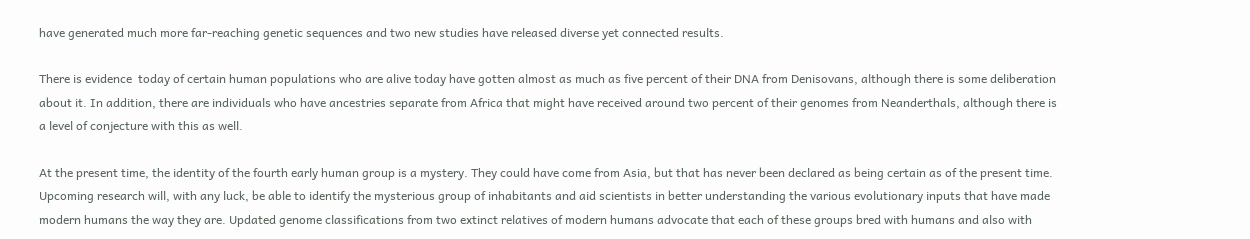have generated much more far-reaching genetic sequences and two new studies have released diverse yet connected results.

There is evidence  today of certain human populations who are alive today have gotten almost as much as five percent of their DNA from Denisovans, although there is some deliberation about it. In addition, there are individuals who have ancestries separate from Africa that might have received around two percent of their genomes from Neanderthals, although there is a level of conjecture with this as well.

At the present time, the identity of the fourth early human group is a mystery. They could have come from Asia, but that has never been declared as being certain as of the present time. Upcoming research will, with any luck, be able to identify the mysterious group of inhabitants and aid scientists in better understanding the various evolutionary inputs that have made modern humans the way they are. Updated genome classifications from two extinct relatives of modern humans advocate that each of these groups bred with humans and also with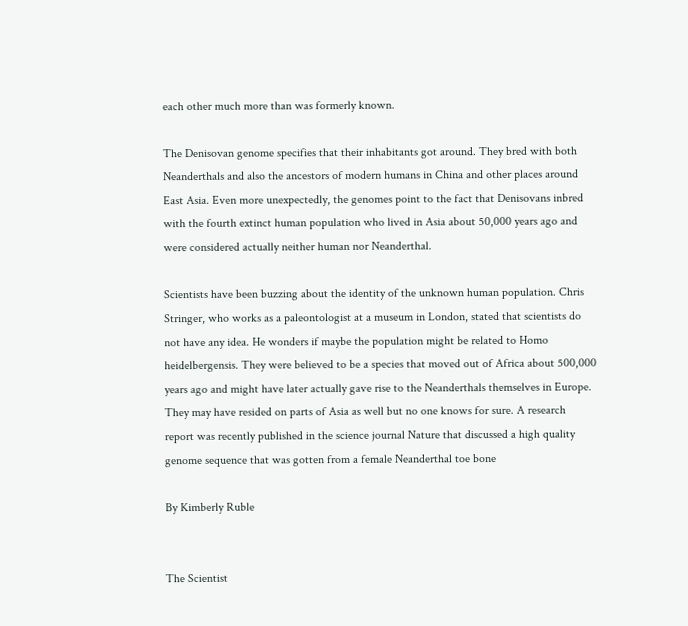each other much more than was formerly known.

The Denisovan genome specifies that their inhabitants got around. They bred with both Neanderthals and also the ancestors of modern humans in China and other places around East Asia. Even more unexpectedly, the genomes point to the fact that Denisovans inbred with the fourth extinct human population who lived in Asia about 50,000 years ago and were considered actually neither human nor Neanderthal.

Scientists have been buzzing about the identity of the unknown human population. Chris Stringer, who works as a paleontologist at a museum in London, stated that scientists do not have any idea. He wonders if maybe the population might be related to Homo heidelbergensis. They were believed to be a species that moved out of Africa about 500,000 years ago and might have later actually gave rise to the Neanderthals themselves in Europe. They may have resided on parts of Asia as well but no one knows for sure. A research report was recently published in the science journal Nature that discussed a high quality genome sequence that was gotten from a female Neanderthal toe bone

By Kimberly Ruble


The Scientist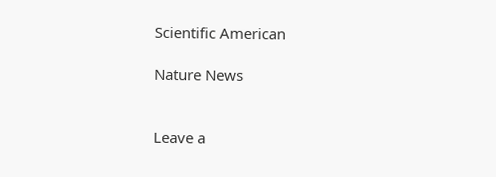Scientific American

Nature News


Leave a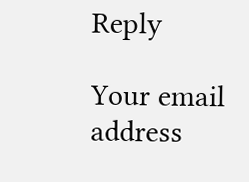Reply

Your email address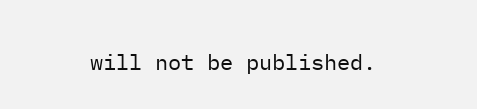will not be published.